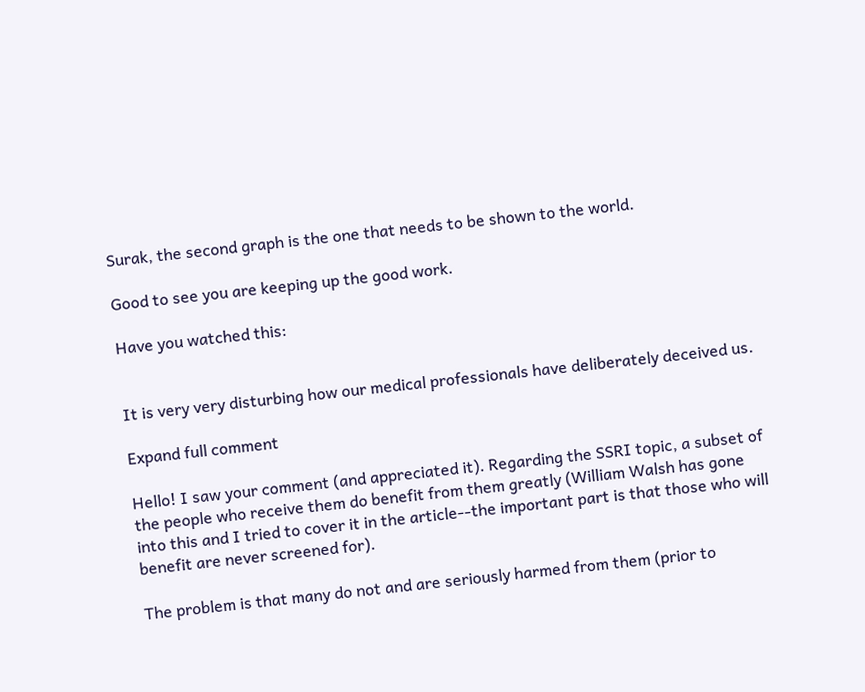Surak, the second graph is the one that needs to be shown to the world.

Good to see you are keeping up the good work.

Have you watched this:


It is very very disturbing how our medical professionals have deliberately deceived us.

Expand full comment

Hello! I saw your comment (and appreciated it). Regarding the SSRI topic, a subset of the people who receive them do benefit from them greatly (William Walsh has gone into this and I tried to cover it in the article--the important part is that those who will benefit are never screened for).

The problem is that many do not and are seriously harmed from them (prior to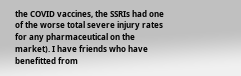the COVID vaccines, the SSRIs had one of the worse total severe injury rates for any pharmaceutical on the market). I have friends who have benefitted from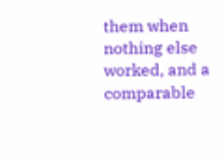them when nothing else worked, and a comparable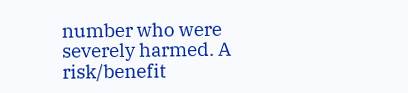number who were severely harmed. A risk/benefit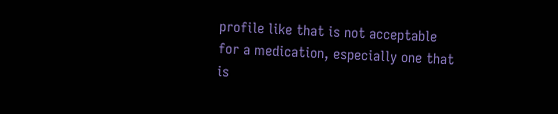profile like that is not acceptable for a medication, especially one that is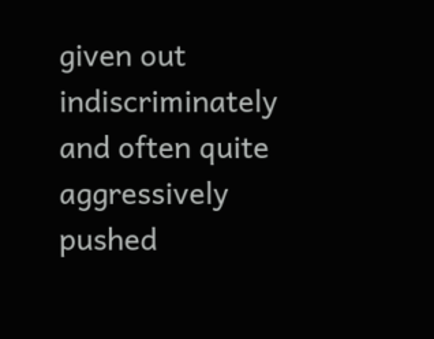given out indiscriminately and often quite aggressively pushed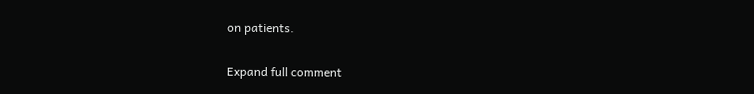on patients.

Expand full comment